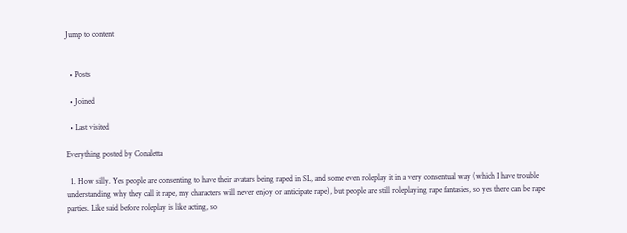Jump to content


  • Posts

  • Joined

  • Last visited

Everything posted by Conaletta

  1. How silly. Yes people are consenting to have their avatars being raped in SL, and some even roleplay it in a very consentual way (which I have trouble understanding why they call it rape, my characters will never enjoy or anticipate rape), but people are still roleplaying rape fantasies, so yes there can be rape parties. Like said before roleplay is like acting, so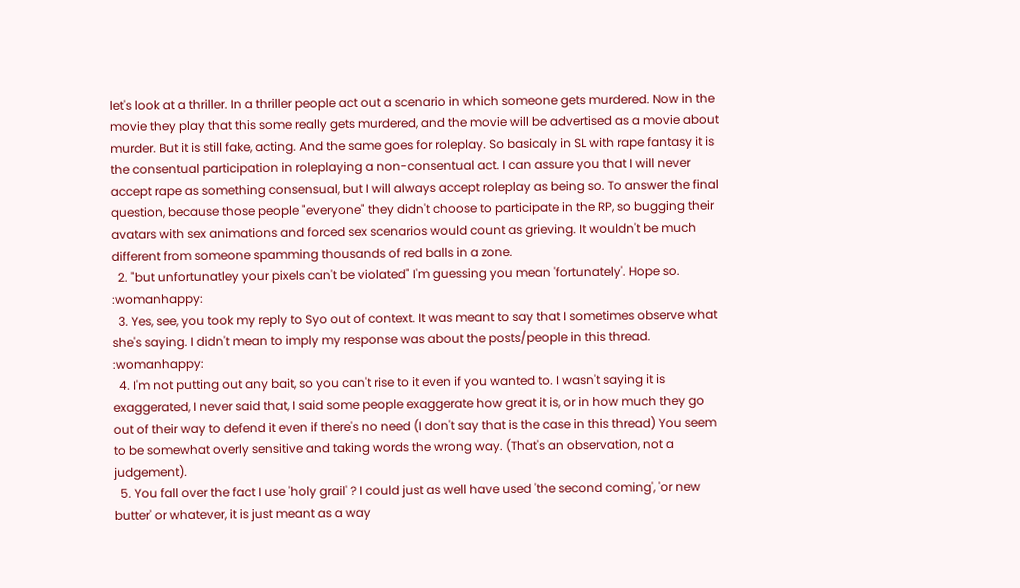let's look at a thriller. In a thriller people act out a scenario in which someone gets murdered. Now in the movie they play that this some really gets murdered, and the movie will be advertised as a movie about murder. But it is still fake, acting. And the same goes for roleplay. So basicaly in SL with rape fantasy it is the consentual participation in roleplaying a non-consentual act. I can assure you that I will never accept rape as something consensual, but I will always accept roleplay as being so. To answer the final question, because those people "everyone" they didn't choose to participate in the RP, so bugging their avatars with sex animations and forced sex scenarios would count as grieving. It wouldn't be much different from someone spamming thousands of red balls in a zone.
  2. "but unfortunatley your pixels can't be violated" I'm guessing you mean 'fortunately'. Hope so. :womanhappy:
  3. Yes, see, you took my reply to Syo out of context. It was meant to say that I sometimes observe what she's saying. I didn't mean to imply my response was about the posts/people in this thread. :womanhappy:
  4. I'm not putting out any bait, so you can't rise to it even if you wanted to. I wasn't saying it is exaggerated, I never said that, I said some people exaggerate how great it is, or in how much they go out of their way to defend it even if there's no need (I don't say that is the case in this thread) You seem to be somewhat overly sensitive and taking words the wrong way. (That's an observation, not a judgement).
  5. You fall over the fact I use 'holy grail' ? I could just as well have used 'the second coming', 'or new butter' or whatever, it is just meant as a way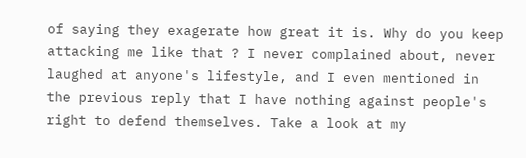of saying they exagerate how great it is. Why do you keep attacking me like that ? I never complained about, never laughed at anyone's lifestyle, and I even mentioned in the previous reply that I have nothing against people's right to defend themselves. Take a look at my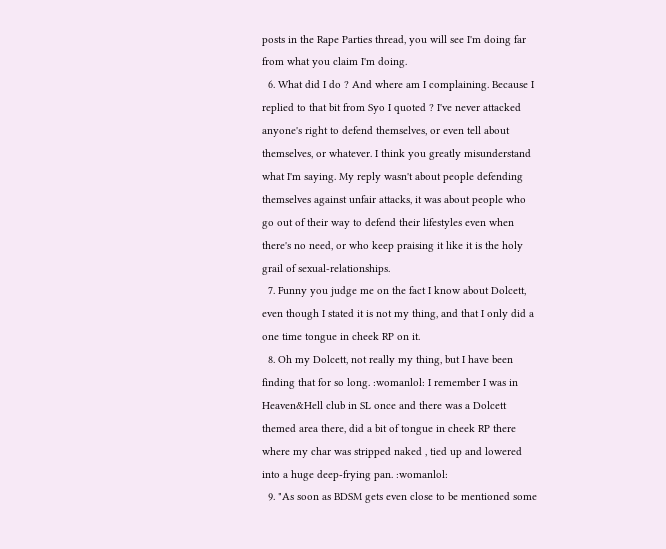posts in the Rape Parties thread, you will see I'm doing far from what you claim I'm doing.
  6. What did I do ? And where am I complaining. Because I replied to that bit from Syo I quoted ? I've never attacked anyone's right to defend themselves, or even tell about themselves, or whatever. I think you greatly misunderstand what I'm saying. My reply wasn't about people defending themselves against unfair attacks, it was about people who go out of their way to defend their lifestyles even when there's no need, or who keep praising it like it is the holy grail of sexual-relationships.
  7. Funny you judge me on the fact I know about Dolcett, even though I stated it is not my thing, and that I only did a one time tongue in cheek RP on it.
  8. Oh my Dolcett, not really my thing, but I have been finding that for so long. :womanlol: I remember I was in Heaven&Hell club in SL once and there was a Dolcett themed area there, did a bit of tongue in cheek RP there where my char was stripped naked , tied up and lowered into a huge deep-frying pan. :womanlol:
  9. "As soon as BDSM gets even close to be mentioned some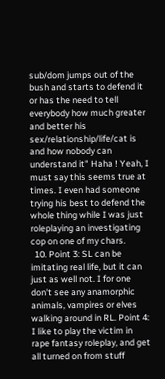sub/dom jumps out of the bush and starts to defend it or has the need to tell everybody how much greater and better his sex/relationship/life/cat is and how nobody can understand it" Haha ! Yeah, I must say this seems true at times. I even had someone trying his best to defend the whole thing while I was just roleplaying an investigating cop on one of my chars.
  10. Point 3: SL can be imitating real life, but it can just as well not. I for one don't see any anamorphic animals, vampires or elves walking around in RL. Point 4: I like to play the victim in rape fantasy roleplay, and get all turned on from stuff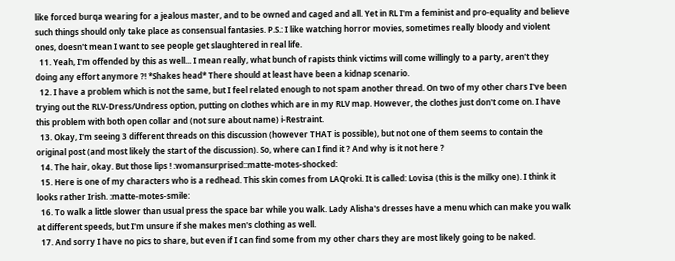like forced burqa wearing for a jealous master, and to be owned and caged and all. Yet in RL I'm a feminist and pro-equality and believe such things should only take place as consensual fantasies. P.S.: I like watching horror movies, sometimes really bloody and violent ones, doesn't mean I want to see people get slaughtered in real life.
  11. Yeah, I'm offended by this as well... I mean really, what bunch of rapists think victims will come willingly to a party, aren't they doing any effort anymore ?! *Shakes head* There should at least have been a kidnap scenario.
  12. I have a problem which is not the same, but I feel related enough to not spam another thread. On two of my other chars I've been trying out the RLV-Dress/Undress option, putting on clothes which are in my RLV map. However, the clothes just don't come on. I have this problem with both open collar and (not sure about name) i-Restraint.
  13. Okay, I'm seeing 3 different threads on this discussion (however THAT is possible), but not one of them seems to contain the original post (and most likely the start of the discussion). So, where can I find it ? And why is it not here ?
  14. The hair, okay. But those lips ! :womansurprised::matte-motes-shocked:
  15. Here is one of my characters who is a redhead. This skin comes from LAQroki. It is called: Lovisa (this is the milky one). I think it looks rather Irish. :matte-motes-smile:
  16. To walk a little slower than usual press the space bar while you walk. Lady Alisha's dresses have a menu which can make you walk at different speeds, but I'm unsure if she makes men's clothing as well.
  17. And sorry I have no pics to share, but even if I can find some from my other chars they are most likely going to be naked.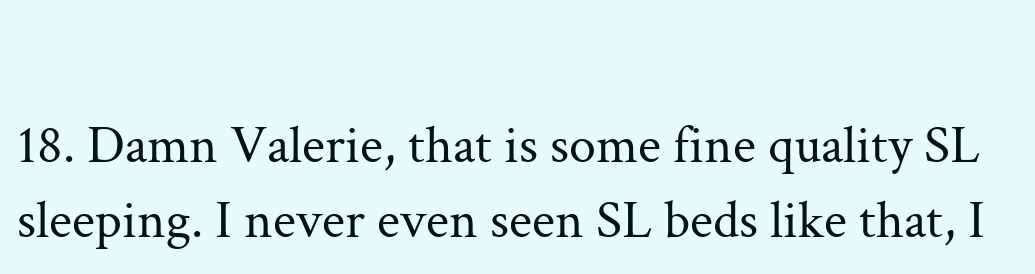18. Damn Valerie, that is some fine quality SL sleeping. I never even seen SL beds like that, I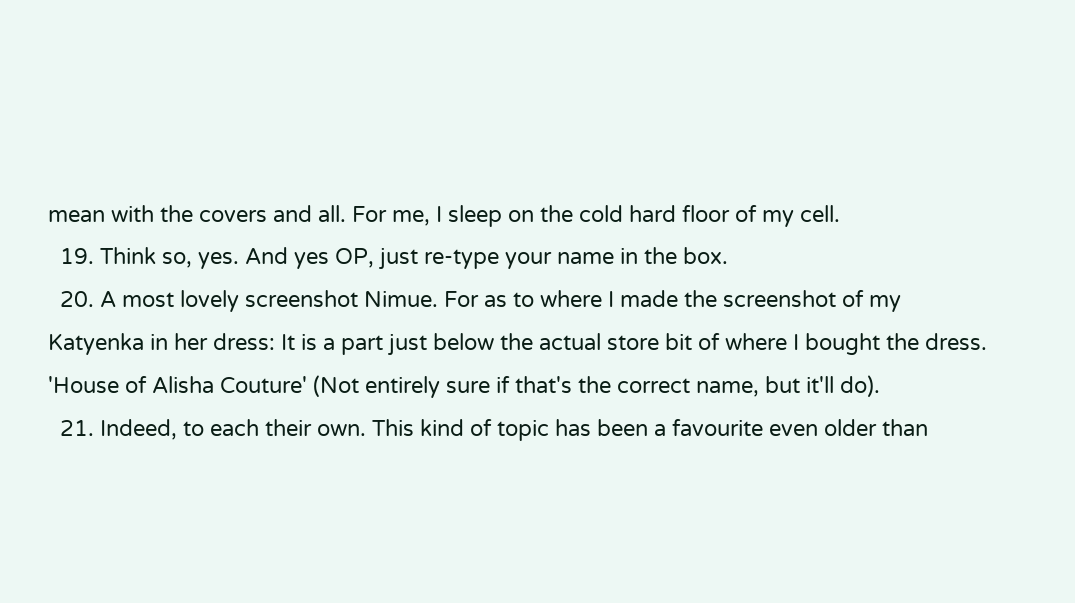mean with the covers and all. For me, I sleep on the cold hard floor of my cell.
  19. Think so, yes. And yes OP, just re-type your name in the box.
  20. A most lovely screenshot Nimue. For as to where I made the screenshot of my Katyenka in her dress: It is a part just below the actual store bit of where I bought the dress. 'House of Alisha Couture' (Not entirely sure if that's the correct name, but it'll do).
  21. Indeed, to each their own. This kind of topic has been a favourite even older than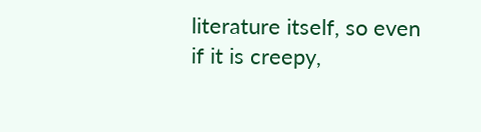literature itself, so even if it is creepy,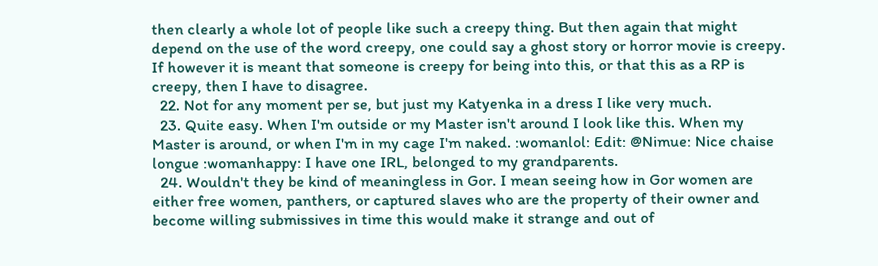then clearly a whole lot of people like such a creepy thing. But then again that might depend on the use of the word creepy, one could say a ghost story or horror movie is creepy. If however it is meant that someone is creepy for being into this, or that this as a RP is creepy, then I have to disagree.
  22. Not for any moment per se, but just my Katyenka in a dress I like very much.
  23. Quite easy. When I'm outside or my Master isn't around I look like this. When my Master is around, or when I'm in my cage I'm naked. :womanlol: Edit: @Nimue: Nice chaise longue :womanhappy: I have one IRL, belonged to my grandparents.
  24. Wouldn't they be kind of meaningless in Gor. I mean seeing how in Gor women are either free women, panthers, or captured slaves who are the property of their owner and become willing submissives in time this would make it strange and out of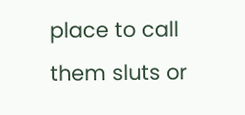place to call them sluts or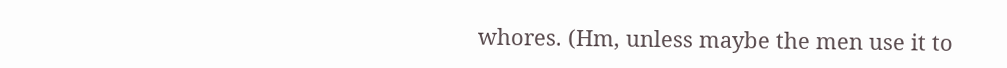whores. (Hm, unless maybe the men use it to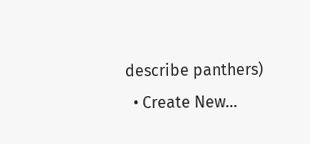describe panthers)
  • Create New...